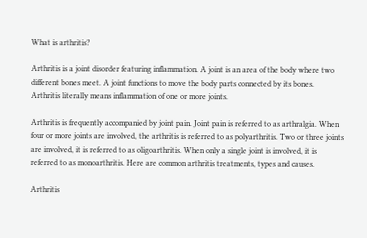What is arthritis?

Arthritis is a joint disorder featuring inflammation. A joint is an area of the body where two different bones meet. A joint functions to move the body parts connected by its bones. Arthritis literally means inflammation of one or more joints.

Arthritis is frequently accompanied by joint pain. Joint pain is referred to as arthralgia. When four or more joints are involved, the arthritis is referred to as polyarthritis. Two or three joints are involved, it is referred to as oligoarthritis. When only a single joint is involved, it is referred to as monoarthritis. Here are common arthritis treatments, types and causes.

Arthritis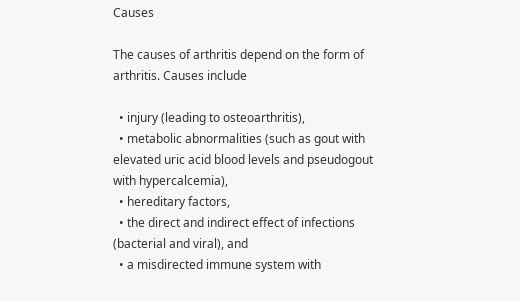Causes

The causes of arthritis depend on the form of arthritis. Causes include

  • injury (leading to osteoarthritis),
  • metabolic abnormalities (such as gout with elevated uric acid blood levels and pseudogout with hypercalcemia),
  • hereditary factors,
  • the direct and indirect effect of infections (bacterial and viral), and
  • a misdirected immune system with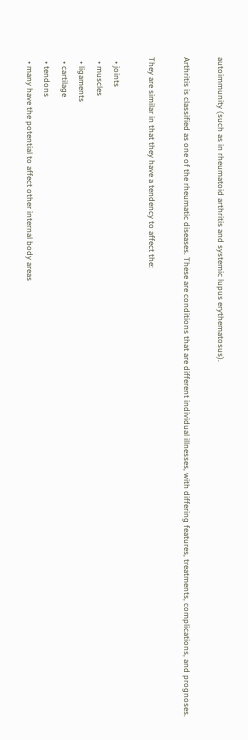autoimmunity (such as in rheumatoid arthritis and systemic lupus erythematosus).

Arthritis is classified as one of the rheumatic diseases. These are conditions that are different individual illnesses, with differing features, treatments, complications, and prognoses.

They are similar in that they have a tendency to affect the:

  • joints
  • muscles
  • ligaments
  • cartilage
  • tendons
  • many have the potential to affect other internal body areas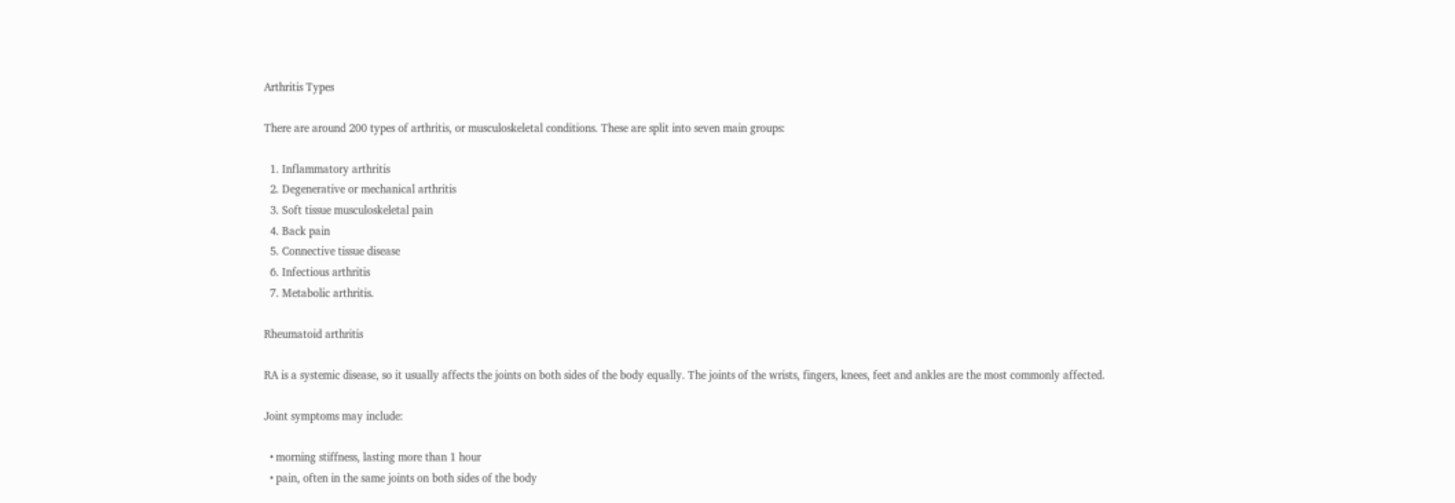Arthritis Types

There are around 200 types of arthritis, or musculoskeletal conditions. These are split into seven main groups:

  1. Inflammatory arthritis
  2. Degenerative or mechanical arthritis
  3. Soft tissue musculoskeletal pain
  4. Back pain
  5. Connective tissue disease
  6. Infectious arthritis
  7. Metabolic arthritis.

Rheumatoid arthritis

RA is a systemic disease, so it usually affects the joints on both sides of the body equally. The joints of the wrists, fingers, knees, feet and ankles are the most commonly affected.

Joint symptoms may include:

  • morning stiffness, lasting more than 1 hour
  • pain, often in the same joints on both sides of the body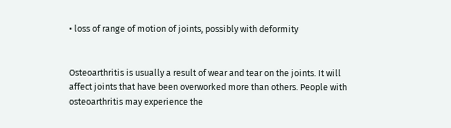• loss of range of motion of joints, possibly with deformity


Osteoarthritis is usually a result of wear and tear on the joints. It will affect joints that have been overworked more than others. People with osteoarthritis may experience the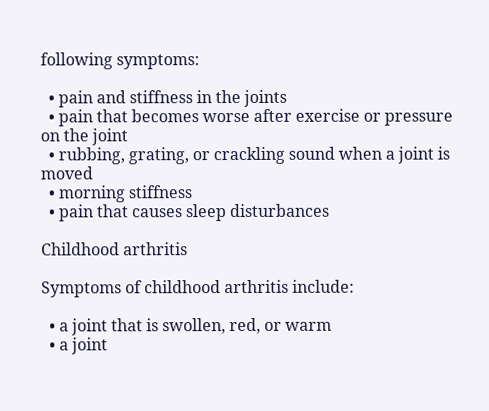following symptoms:

  • pain and stiffness in the joints
  • pain that becomes worse after exercise or pressure on the joint
  • rubbing, grating, or crackling sound when a joint is moved
  • morning stiffness
  • pain that causes sleep disturbances

Childhood arthritis

Symptoms of childhood arthritis include:

  • a joint that is swollen, red, or warm
  • a joint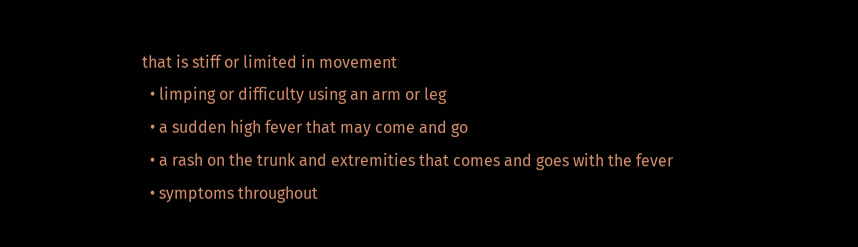that is stiff or limited in movement
  • limping or difficulty using an arm or leg
  • a sudden high fever that may come and go
  • a rash on the trunk and extremities that comes and goes with the fever
  • symptoms throughout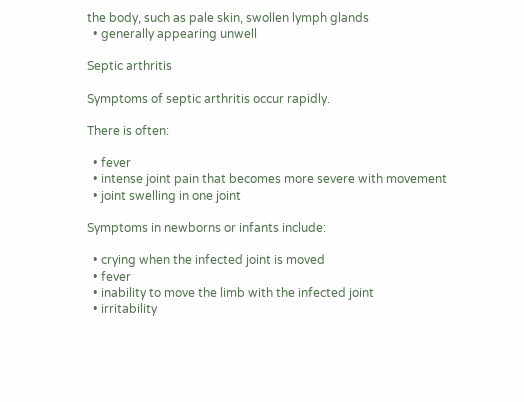the body, such as pale skin, swollen lymph glands
  • generally appearing unwell

Septic arthritis

Symptoms of septic arthritis occur rapidly.

There is often:

  • fever
  • intense joint pain that becomes more severe with movement
  • joint swelling in one joint

Symptoms in newborns or infants include:

  • crying when the infected joint is moved
  • fever
  • inability to move the limb with the infected joint
  • irritability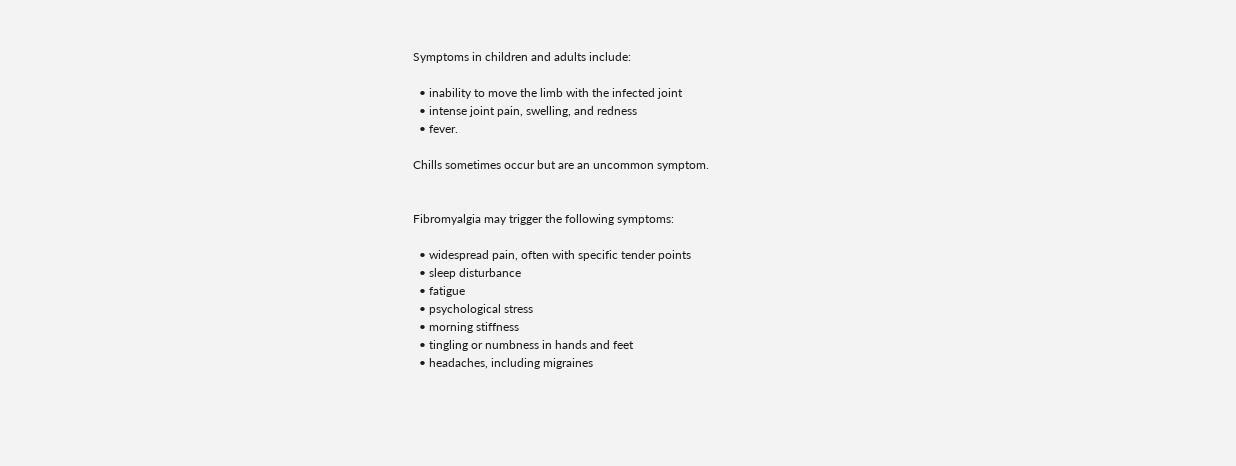Symptoms in children and adults include:

  • inability to move the limb with the infected joint
  • intense joint pain, swelling, and redness
  • fever.

Chills sometimes occur but are an uncommon symptom.


Fibromyalgia may trigger the following symptoms:

  • widespread pain, often with specific tender points
  • sleep disturbance
  • fatigue
  • psychological stress
  • morning stiffness
  • tingling or numbness in hands and feet
  • headaches, including migraines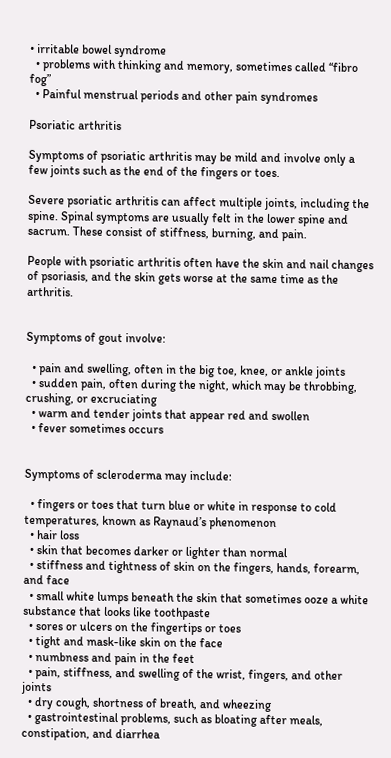• irritable bowel syndrome
  • problems with thinking and memory, sometimes called “fibro fog”
  • Painful menstrual periods and other pain syndromes

Psoriatic arthritis

Symptoms of psoriatic arthritis may be mild and involve only a few joints such as the end of the fingers or toes.

Severe psoriatic arthritis can affect multiple joints, including the spine. Spinal symptoms are usually felt in the lower spine and sacrum. These consist of stiffness, burning, and pain.

People with psoriatic arthritis often have the skin and nail changes of psoriasis, and the skin gets worse at the same time as the arthritis.


Symptoms of gout involve:

  • pain and swelling, often in the big toe, knee, or ankle joints
  • sudden pain, often during the night, which may be throbbing, crushing, or excruciating
  • warm and tender joints that appear red and swollen
  • fever sometimes occurs


Symptoms of scleroderma may include:

  • fingers or toes that turn blue or white in response to cold temperatures, known as Raynaud’s phenomenon
  • hair loss
  • skin that becomes darker or lighter than normal
  • stiffness and tightness of skin on the fingers, hands, forearm, and face
  • small white lumps beneath the skin that sometimes ooze a white substance that looks like toothpaste
  • sores or ulcers on the fingertips or toes
  • tight and mask-like skin on the face
  • numbness and pain in the feet
  • pain, stiffness, and swelling of the wrist, fingers, and other joints
  • dry cough, shortness of breath, and wheezing
  • gastrointestinal problems, such as bloating after meals, constipation, and diarrhea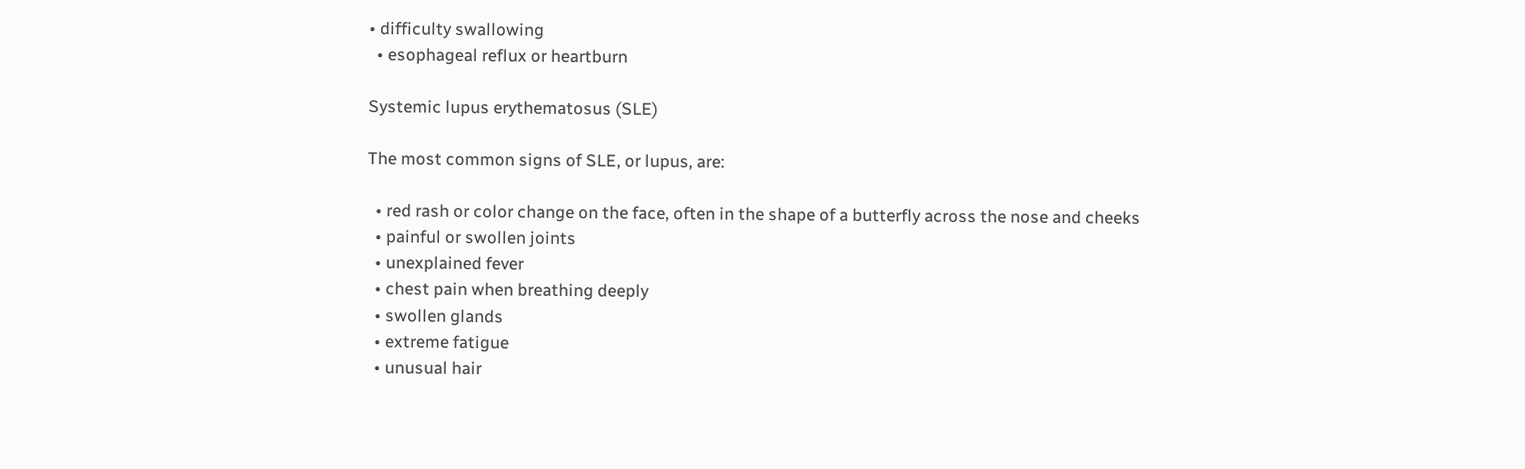• difficulty swallowing
  • esophageal reflux or heartburn

Systemic lupus erythematosus (SLE)

The most common signs of SLE, or lupus, are:

  • red rash or color change on the face, often in the shape of a butterfly across the nose and cheeks
  • painful or swollen joints
  • unexplained fever
  • chest pain when breathing deeply
  • swollen glands
  • extreme fatigue
  • unusual hair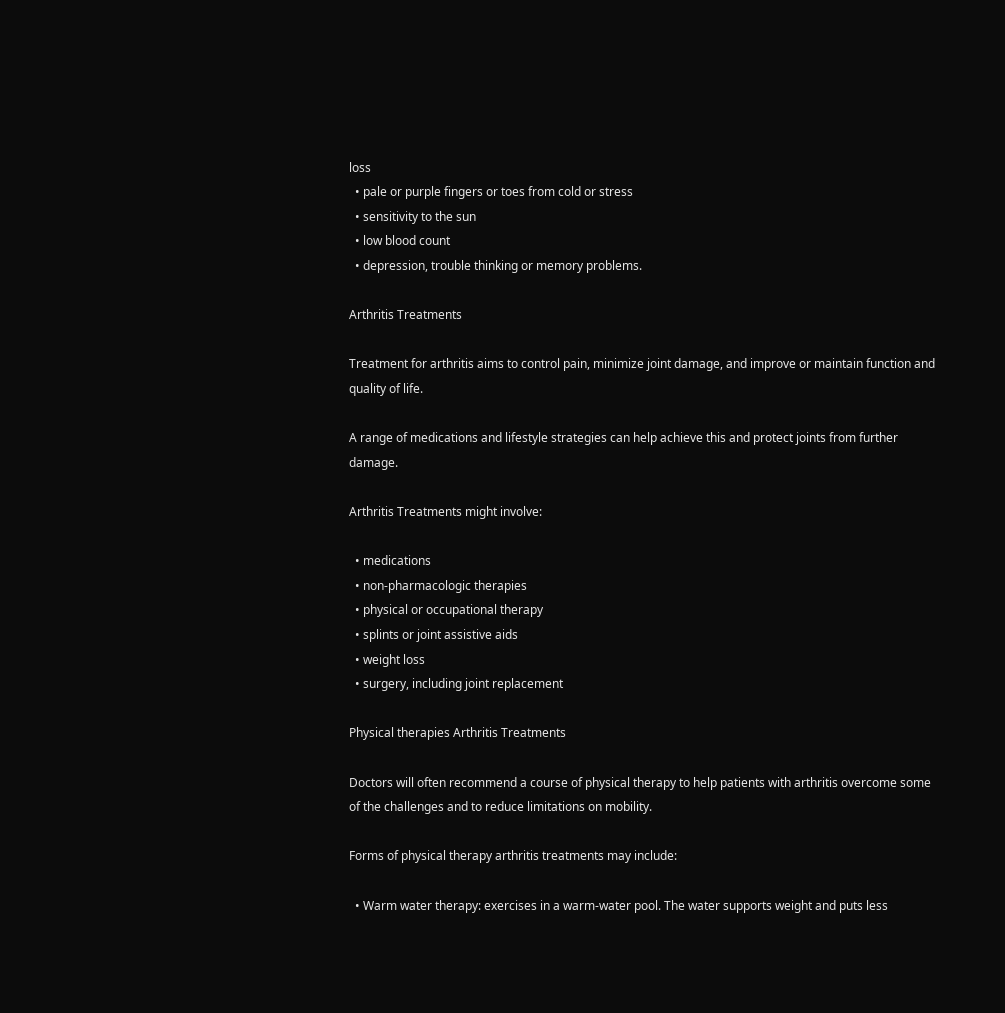loss
  • pale or purple fingers or toes from cold or stress
  • sensitivity to the sun
  • low blood count
  • depression, trouble thinking or memory problems.

Arthritis Treatments

Treatment for arthritis aims to control pain, minimize joint damage, and improve or maintain function and quality of life.

A range of medications and lifestyle strategies can help achieve this and protect joints from further damage.

Arthritis Treatments might involve:

  • medications
  • non-pharmacologic therapies
  • physical or occupational therapy
  • splints or joint assistive aids
  • weight loss
  • surgery, including joint replacement

Physical therapies Arthritis Treatments

Doctors will often recommend a course of physical therapy to help patients with arthritis overcome some of the challenges and to reduce limitations on mobility.

Forms of physical therapy arthritis treatments may include:

  • Warm water therapy: exercises in a warm-water pool. The water supports weight and puts less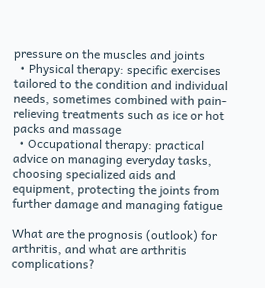pressure on the muscles and joints
  • Physical therapy: specific exercises tailored to the condition and individual needs, sometimes combined with pain-relieving treatments such as ice or hot packs and massage
  • Occupational therapy: practical advice on managing everyday tasks, choosing specialized aids and equipment, protecting the joints from further damage and managing fatigue

What are the prognosis (outlook) for arthritis, and what are arthritis complications?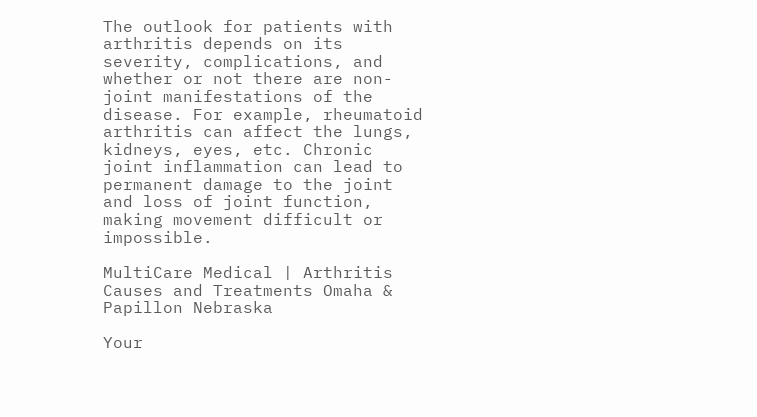The outlook for patients with arthritis depends on its severity, complications, and whether or not there are non-joint manifestations of the disease. For example, rheumatoid arthritis can affect the lungs, kidneys, eyes, etc. Chronic joint inflammation can lead to permanent damage to the joint and loss of joint function, making movement difficult or impossible.

MultiCare Medical | Arthritis Causes and Treatments Omaha & Papillon Nebraska

Your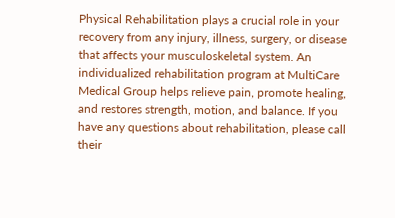Physical Rehabilitation plays a crucial role in your recovery from any injury, illness, surgery, or disease that affects your musculoskeletal system. An individualized rehabilitation program at MultiCare Medical Group helps relieve pain, promote healing, and restores strength, motion, and balance. If you have any questions about rehabilitation, please call their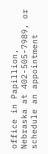office in Papillion, Nebraska at 402-505-7989, or schedule an appointment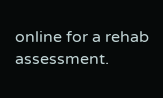online for a rehab assessment.